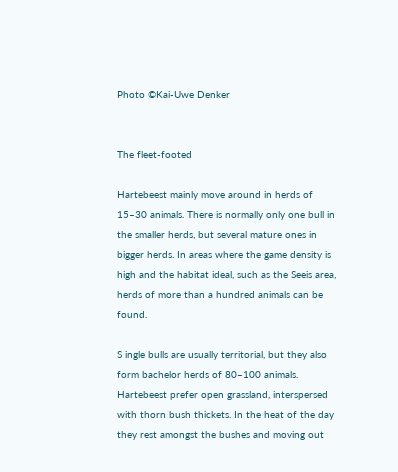Photo ©Kai-Uwe Denker


The fleet-footed

Hartebeest mainly move around in herds of 15–30 animals. There is normally only one bull in the smaller herds, but several mature ones in bigger herds. In areas where the game density is high and the habitat ideal, such as the Seeis area, herds of more than a hundred animals can be found.

S ingle bulls are usually territorial, but they also form bachelor herds of 80–100 animals. Hartebeest prefer open grassland, interspersed with thorn bush thickets. In the heat of the day they rest amongst the bushes and moving out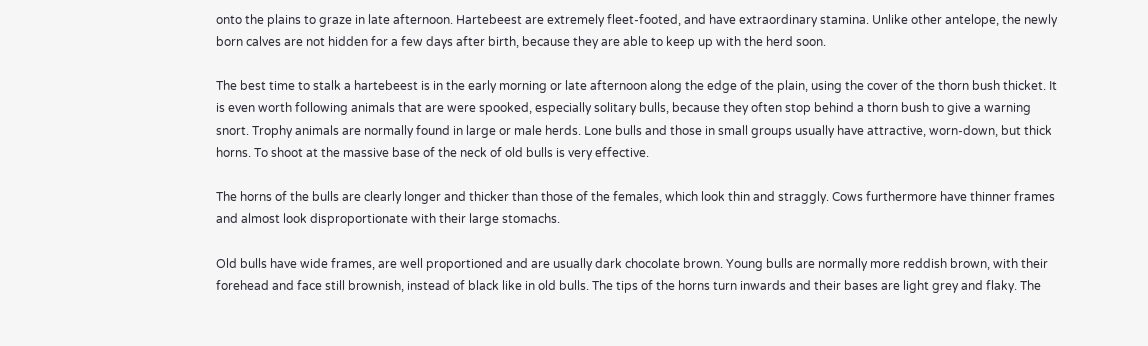onto the plains to graze in late afternoon. Hartebeest are extremely fleet-footed, and have extraordinary stamina. Unlike other antelope, the newly born calves are not hidden for a few days after birth, because they are able to keep up with the herd soon.

The best time to stalk a hartebeest is in the early morning or late afternoon along the edge of the plain, using the cover of the thorn bush thicket. It is even worth following animals that are were spooked, especially solitary bulls, because they often stop behind a thorn bush to give a warning snort. Trophy animals are normally found in large or male herds. Lone bulls and those in small groups usually have attractive, worn-down, but thick horns. To shoot at the massive base of the neck of old bulls is very effective.

The horns of the bulls are clearly longer and thicker than those of the females, which look thin and straggly. Cows furthermore have thinner frames and almost look disproportionate with their large stomachs.

Old bulls have wide frames, are well proportioned and are usually dark chocolate brown. Young bulls are normally more reddish brown, with their forehead and face still brownish, instead of black like in old bulls. The tips of the horns turn inwards and their bases are light grey and flaky. The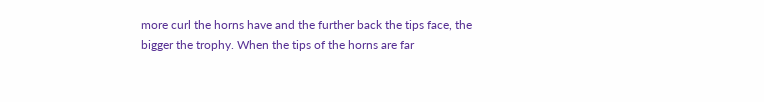more curl the horns have and the further back the tips face, the bigger the trophy. When the tips of the horns are far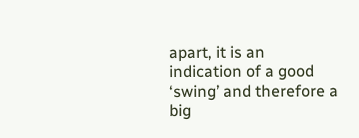apart, it is an indication of a good ‘swing’ and therefore a big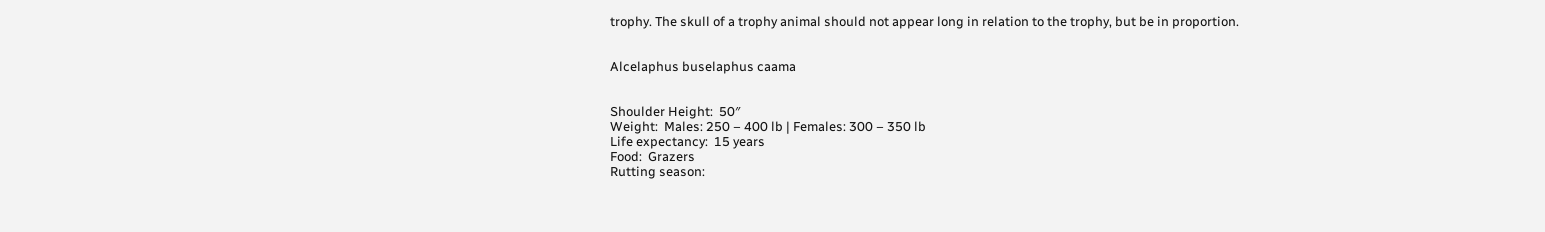trophy. The skull of a trophy animal should not appear long in relation to the trophy, but be in proportion.


Alcelaphus buselaphus caama


Shoulder Height:  50″
Weight:  Males: 250 – 400 lb | Females: 300 – 350 lb
Life expectancy:  15 years
Food:  Grazers
Rutting season: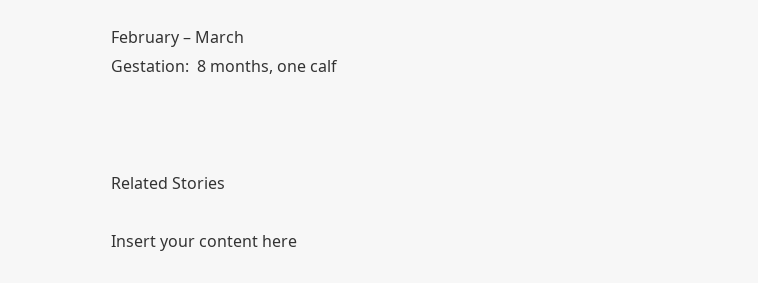February – March
Gestation:  8 months, one calf



Related Stories

Insert your content here